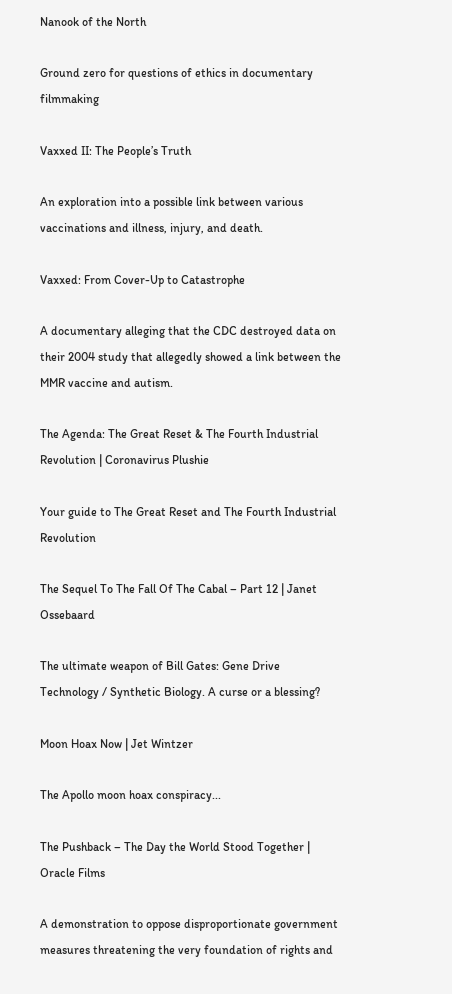Nanook of the North

Ground zero for questions of ethics in documentary filmmaking

Vaxxed II: The People’s Truth

An exploration into a possible link between various vaccinations and illness, injury, and death.

Vaxxed: From Cover-Up to Catastrophe

A documentary alleging that the CDC destroyed data on their 2004 study that allegedly showed a link between the MMR vaccine and autism.

The Agenda: The Great Reset & The Fourth Industrial Revolution | Coronavirus Plushie

Your guide to The Great Reset and The Fourth Industrial Revolution

The Sequel To The Fall Of The Cabal – Part 12 | Janet Ossebaard

The ultimate weapon of Bill Gates: Gene Drive Technology / Synthetic Biology. A curse or a blessing?

Moon Hoax Now | Jet Wintzer

The Apollo moon hoax conspiracy...

The Pushback – The Day the World Stood Together | Oracle Films

A demonstration to oppose disproportionate government measures threatening the very foundation of rights and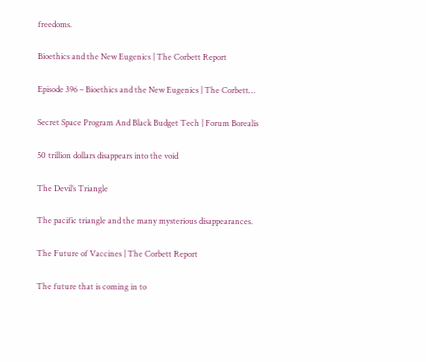freedoms.

Bioethics and the New Eugenics | The Corbett Report

Episode 396 – Bioethics and the New Eugenics | The Corbett…

Secret Space Program And Black Budget Tech | Forum Borealis

50 trillion dollars disappears into the void

The Devil’s Triangle

The pacific triangle and the many mysterious disappearances.

The Future of Vaccines | The Corbett Report

The future that is coming in to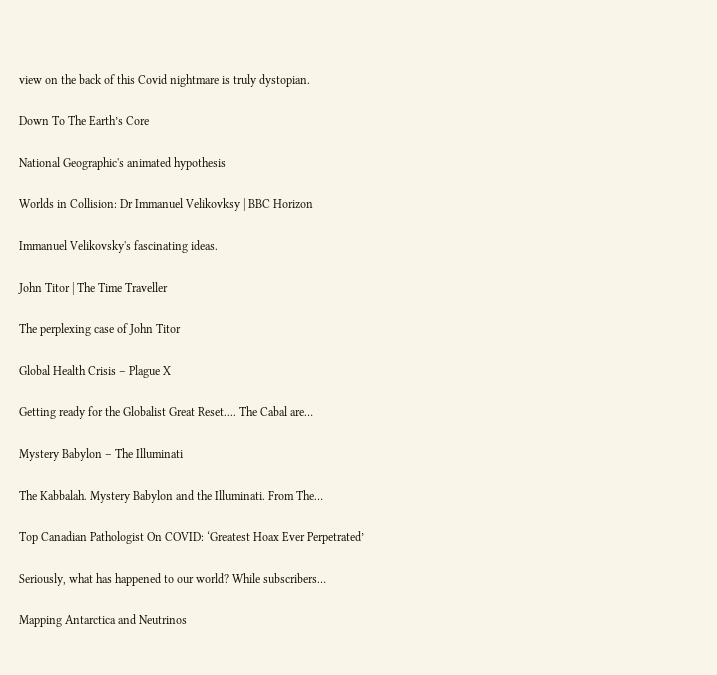view on the back of this Covid nightmare is truly dystopian.

Down To The Earth’s Core

National Geographic's animated hypothesis

Worlds in Collision: Dr Immanuel Velikovksy | BBC Horizon

Immanuel Velikovsky's fascinating ideas.

John Titor | The Time Traveller

The perplexing case of John Titor

Global Health Crisis – Plague X

Getting ready for the Globalist Great Reset.... The Cabal are…

Mystery Babylon – The Illuminati

The Kabbalah. Mystery Babylon and the Illuminati. From The…

Top Canadian Pathologist On COVID: ‘Greatest Hoax Ever Perpetrated’

Seriously, what has happened to our world? While subscribers…

Mapping Antarctica and Neutrinos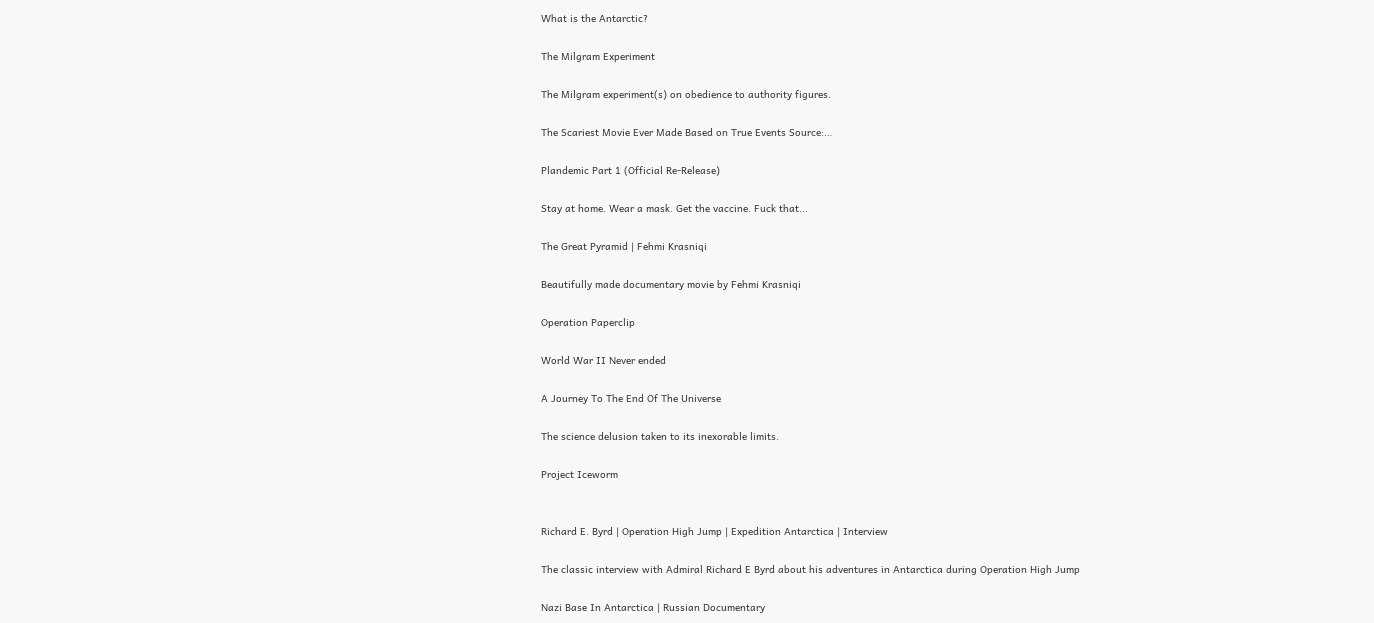What is the Antarctic?

The Milgram Experiment

The Milgram experiment(s) on obedience to authority figures.

The Scariest Movie Ever Made Based on True Events Source:…

Plandemic Part 1 (Official Re-Release)

Stay at home. Wear a mask. Get the vaccine. Fuck that...

The Great Pyramid | Fehmi Krasniqi

Beautifully made documentary movie by Fehmi Krasniqi

Operation Paperclip

World War II Never ended

A Journey To The End Of The Universe

The science delusion taken to its inexorable limits.

Project Iceworm


Richard E. Byrd | Operation High Jump | Expedition Antarctica | Interview

The classic interview with Admiral Richard E Byrd about his adventures in Antarctica during Operation High Jump

Nazi Base In Antarctica | Russian Documentary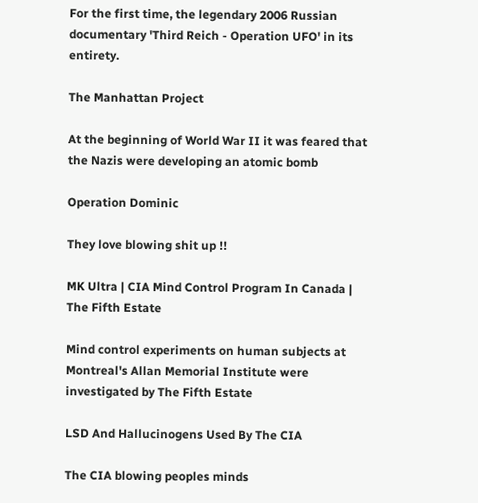For the first time, the legendary 2006 Russian documentary 'Third Reich - Operation UFO' in its entirety.

The Manhattan Project

At the beginning of World War II it was feared that the Nazis were developing an atomic bomb

Operation Dominic

They love blowing shit up !!

MK Ultra | CIA Mind Control Program In Canada | The Fifth Estate

Mind control experiments on human subjects at Montreal's Allan Memorial Institute were investigated by The Fifth Estate

LSD And Hallucinogens Used By The CIA

The CIA blowing peoples minds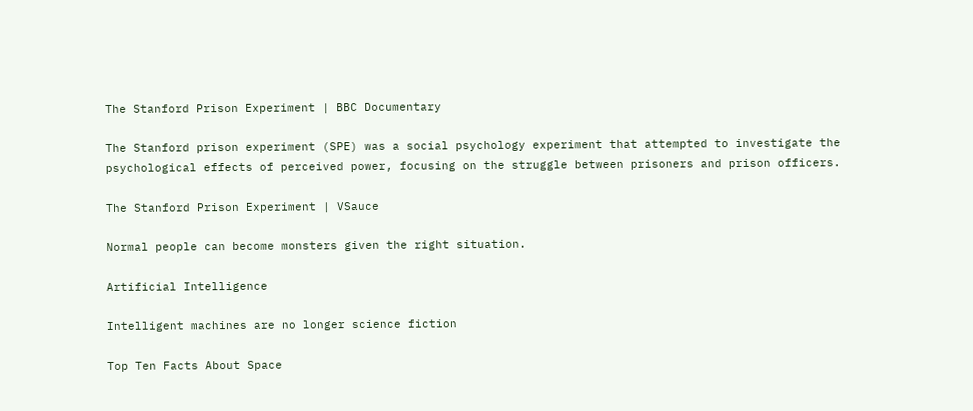The Stanford Prison Experiment | BBC Documentary

The Stanford prison experiment (SPE) was a social psychology experiment that attempted to investigate the psychological effects of perceived power, focusing on the struggle between prisoners and prison officers.

The Stanford Prison Experiment | VSauce

Normal people can become monsters given the right situation.

Artificial Intelligence

Intelligent machines are no longer science fiction

Top Ten Facts About Space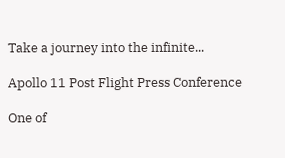Take a journey into the infinite...

Apollo 11 Post Flight Press Conference

One of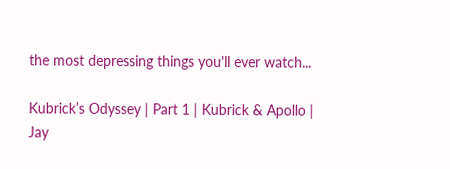the most depressing things you'll ever watch...

Kubrick’s Odyssey | Part 1 | Kubrick & Apollo | Jay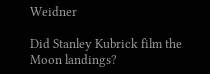Weidner

Did Stanley Kubrick film the Moon landings?